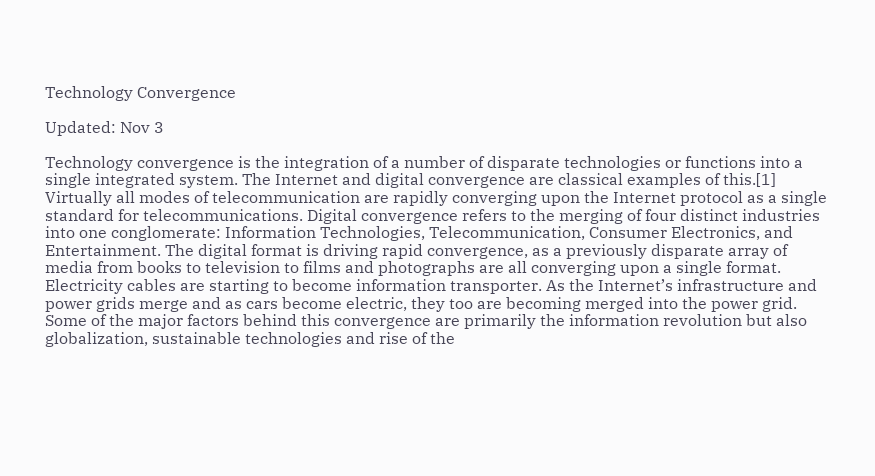Technology Convergence

Updated: Nov 3

Technology convergence is the integration of a number of disparate technologies or functions into a single integrated system. The Internet and digital convergence are classical examples of this.[1] Virtually all modes of telecommunication are rapidly converging upon the Internet protocol as a single standard for telecommunications. Digital convergence refers to the merging of four distinct industries into one conglomerate: Information Technologies, Telecommunication, Consumer Electronics, and Entertainment. The digital format is driving rapid convergence, as a previously disparate array of media from books to television to films and photographs are all converging upon a single format. Electricity cables are starting to become information transporter. As the Internet’s infrastructure and power grids merge and as cars become electric, they too are becoming merged into the power grid. Some of the major factors behind this convergence are primarily the information revolution but also globalization, sustainable technologies and rise of the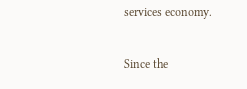services economy.


Since the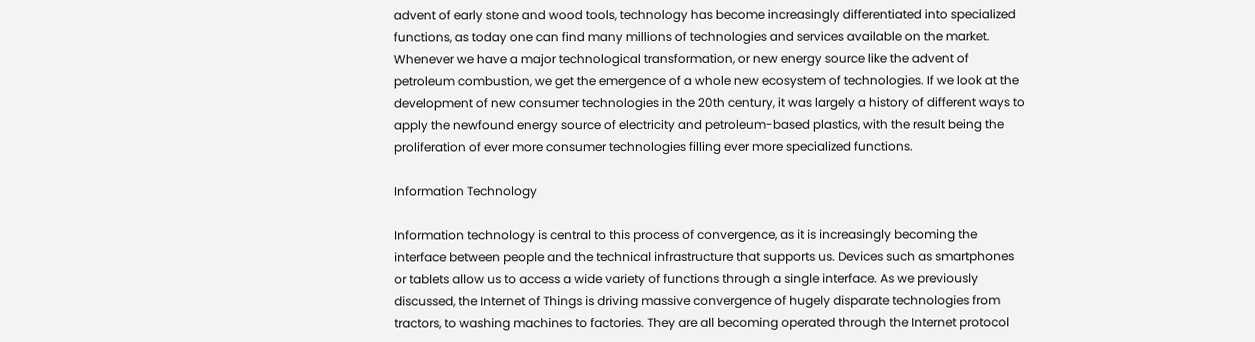advent of early stone and wood tools, technology has become increasingly differentiated into specialized functions, as today one can find many millions of technologies and services available on the market. Whenever we have a major technological transformation, or new energy source like the advent of petroleum combustion, we get the emergence of a whole new ecosystem of technologies. If we look at the development of new consumer technologies in the 20th century, it was largely a history of different ways to apply the newfound energy source of electricity and petroleum-based plastics, with the result being the proliferation of ever more consumer technologies filling ever more specialized functions.

Information Technology

Information technology is central to this process of convergence, as it is increasingly becoming the interface between people and the technical infrastructure that supports us. Devices such as smartphones or tablets allow us to access a wide variety of functions through a single interface. As we previously discussed, the Internet of Things is driving massive convergence of hugely disparate technologies from tractors, to washing machines to factories. They are all becoming operated through the Internet protocol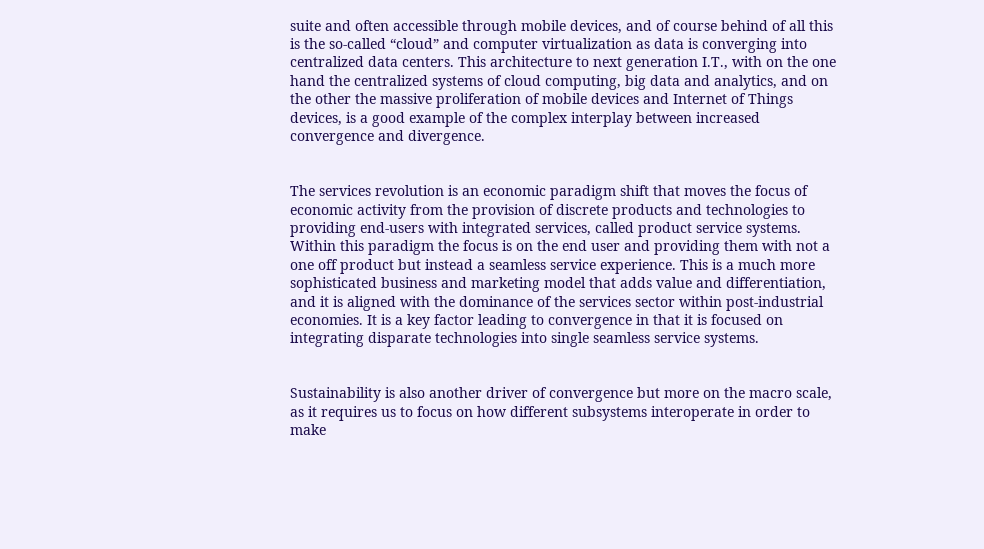suite and often accessible through mobile devices, and of course behind of all this is the so-called “cloud” and computer virtualization as data is converging into centralized data centers. This architecture to next generation I.T., with on the one hand the centralized systems of cloud computing, big data and analytics, and on the other the massive proliferation of mobile devices and Internet of Things devices, is a good example of the complex interplay between increased convergence and divergence.


The services revolution is an economic paradigm shift that moves the focus of economic activity from the provision of discrete products and technologies to providing end-users with integrated services, called product service systems. Within this paradigm the focus is on the end user and providing them with not a one off product but instead a seamless service experience. This is a much more sophisticated business and marketing model that adds value and differentiation, and it is aligned with the dominance of the services sector within post-industrial economies. It is a key factor leading to convergence in that it is focused on integrating disparate technologies into single seamless service systems.


Sustainability is also another driver of convergence but more on the macro scale, as it requires us to focus on how different subsystems interoperate in order to make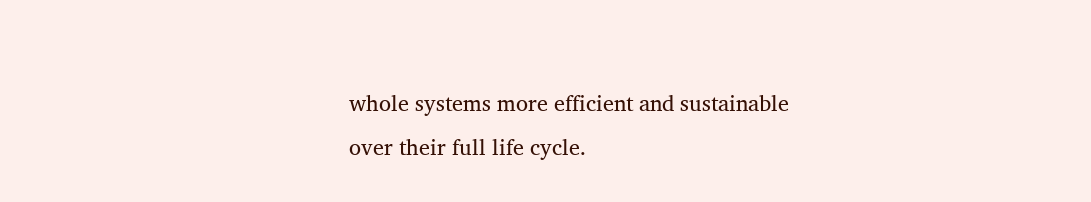whole systems more efficient and sustainable over their full life cycle.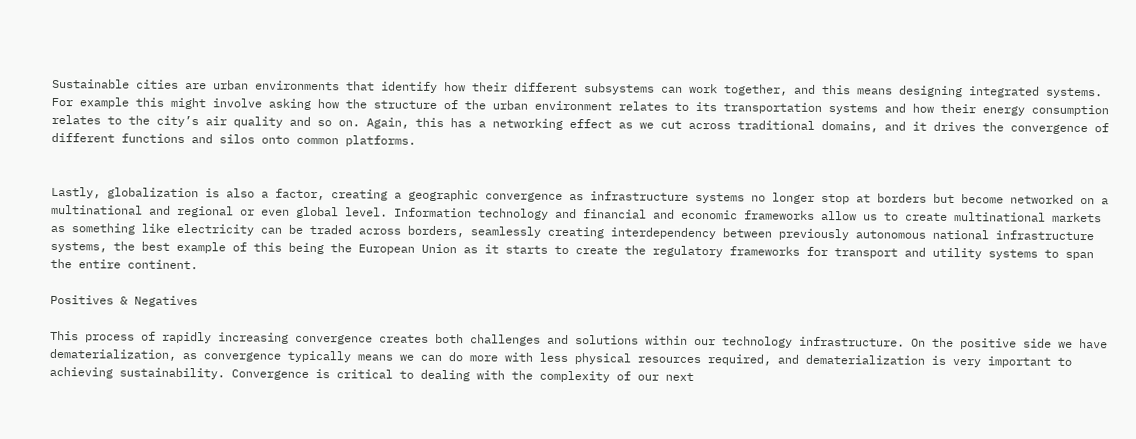Sustainable cities are urban environments that identify how their different subsystems can work together, and this means designing integrated systems. For example this might involve asking how the structure of the urban environment relates to its transportation systems and how their energy consumption relates to the city’s air quality and so on. Again, this has a networking effect as we cut across traditional domains, and it drives the convergence of different functions and silos onto common platforms.


Lastly, globalization is also a factor, creating a geographic convergence as infrastructure systems no longer stop at borders but become networked on a multinational and regional or even global level. Information technology and financial and economic frameworks allow us to create multinational markets as something like electricity can be traded across borders, seamlessly creating interdependency between previously autonomous national infrastructure systems, the best example of this being the European Union as it starts to create the regulatory frameworks for transport and utility systems to span the entire continent.

Positives & Negatives

This process of rapidly increasing convergence creates both challenges and solutions within our technology infrastructure. On the positive side we have dematerialization, as convergence typically means we can do more with less physical resources required, and dematerialization is very important to achieving sustainability. Convergence is critical to dealing with the complexity of our next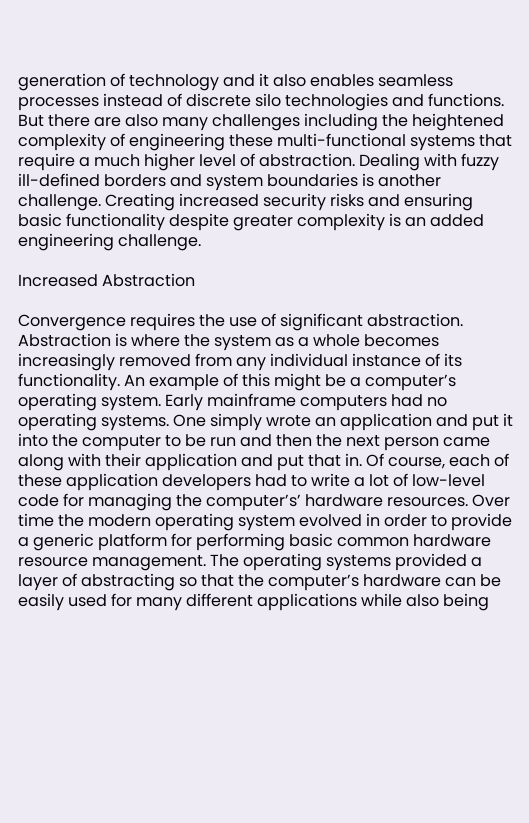generation of technology and it also enables seamless processes instead of discrete silo technologies and functions. But there are also many challenges including the heightened complexity of engineering these multi-functional systems that require a much higher level of abstraction. Dealing with fuzzy ill-defined borders and system boundaries is another challenge. Creating increased security risks and ensuring basic functionality despite greater complexity is an added engineering challenge.

Increased Abstraction

Convergence requires the use of significant abstraction. Abstraction is where the system as a whole becomes increasingly removed from any individual instance of its functionality. An example of this might be a computer’s operating system. Early mainframe computers had no operating systems. One simply wrote an application and put it into the computer to be run and then the next person came along with their application and put that in. Of course, each of these application developers had to write a lot of low-level code for managing the computer’s’ hardware resources. Over time the modern operating system evolved in order to provide a generic platform for performing basic common hardware resource management. The operating systems provided a layer of abstracting so that the computer’s hardware can be easily used for many different applications while also being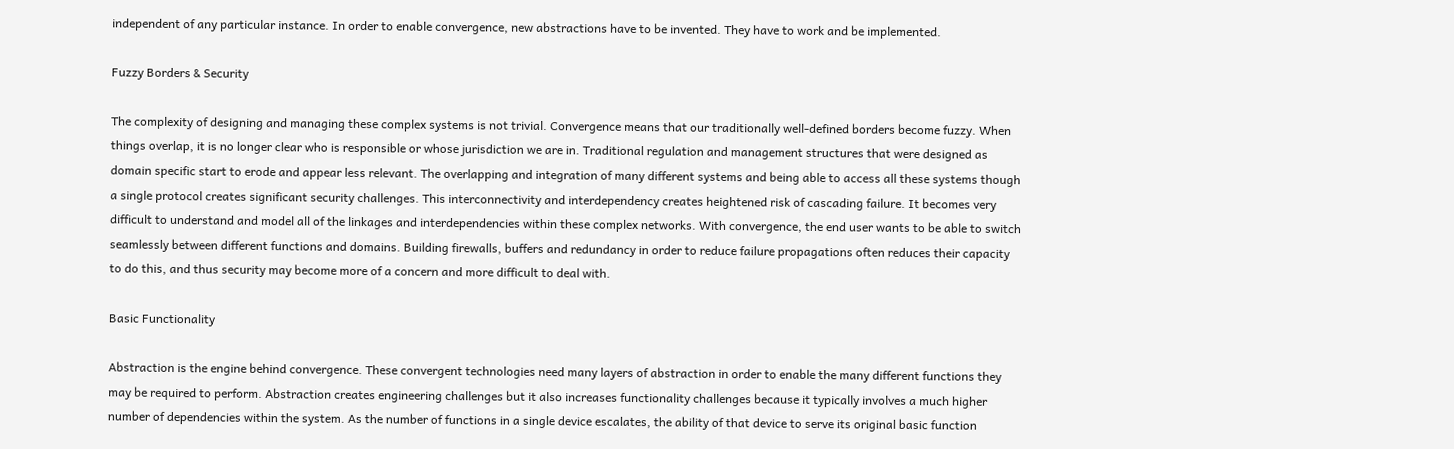independent of any particular instance. In order to enable convergence, new abstractions have to be invented. They have to work and be implemented.

Fuzzy Borders & Security

The complexity of designing and managing these complex systems is not trivial. Convergence means that our traditionally well-defined borders become fuzzy. When things overlap, it is no longer clear who is responsible or whose jurisdiction we are in. Traditional regulation and management structures that were designed as domain specific start to erode and appear less relevant. The overlapping and integration of many different systems and being able to access all these systems though a single protocol creates significant security challenges. This interconnectivity and interdependency creates heightened risk of cascading failure. It becomes very difficult to understand and model all of the linkages and interdependencies within these complex networks. With convergence, the end user wants to be able to switch seamlessly between different functions and domains. Building firewalls, buffers and redundancy in order to reduce failure propagations often reduces their capacity to do this, and thus security may become more of a concern and more difficult to deal with.

Basic Functionality

Abstraction is the engine behind convergence. These convergent technologies need many layers of abstraction in order to enable the many different functions they may be required to perform. Abstraction creates engineering challenges but it also increases functionality challenges because it typically involves a much higher number of dependencies within the system. As the number of functions in a single device escalates, the ability of that device to serve its original basic function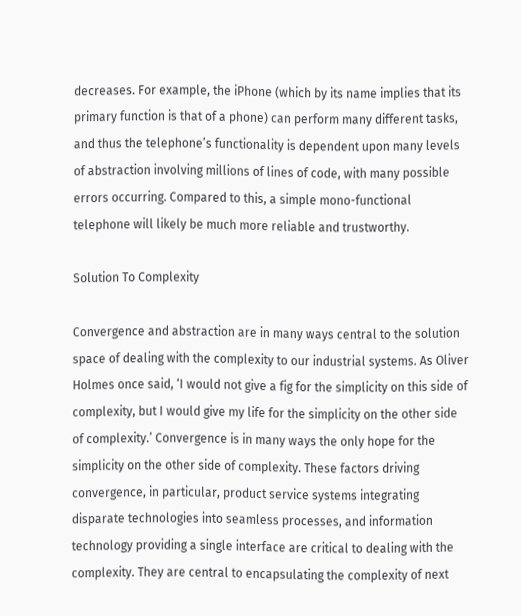decreases. For example, the iPhone (which by its name implies that its primary function is that of a phone) can perform many different tasks, and thus the telephone’s functionality is dependent upon many levels of abstraction involving millions of lines of code, with many possible errors occurring. Compared to this, a simple mono-functional telephone will likely be much more reliable and trustworthy.

Solution To Complexity

Convergence and abstraction are in many ways central to the solution space of dealing with the complexity to our industrial systems. As Oliver Holmes once said, ‘I would not give a fig for the simplicity on this side of complexity, but I would give my life for the simplicity on the other side of complexity.’ Convergence is in many ways the only hope for the simplicity on the other side of complexity. These factors driving convergence, in particular, product service systems integrating disparate technologies into seamless processes, and information technology providing a single interface are critical to dealing with the complexity. They are central to encapsulating the complexity of next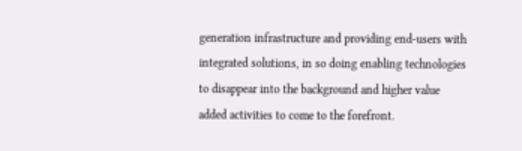generation infrastructure and providing end-users with integrated solutions, in so doing enabling technologies to disappear into the background and higher value added activities to come to the forefront.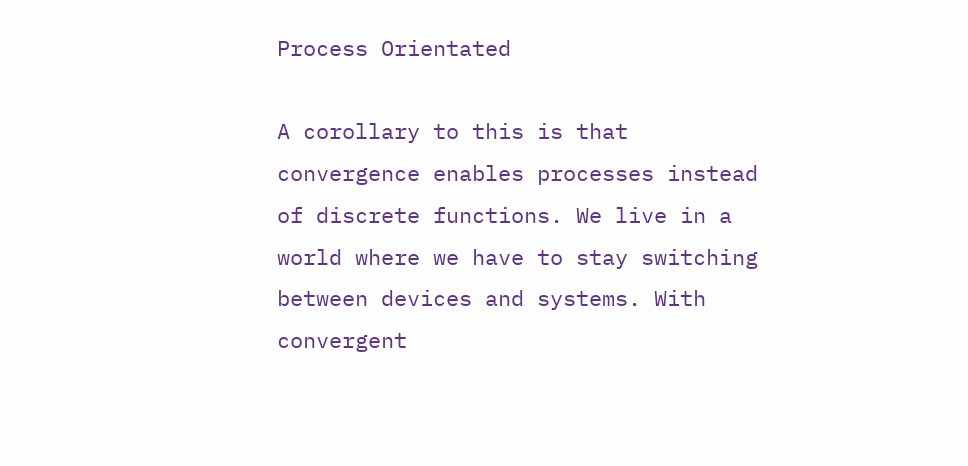Process Orientated

A corollary to this is that convergence enables processes instead of discrete functions. We live in a world where we have to stay switching between devices and systems. With convergent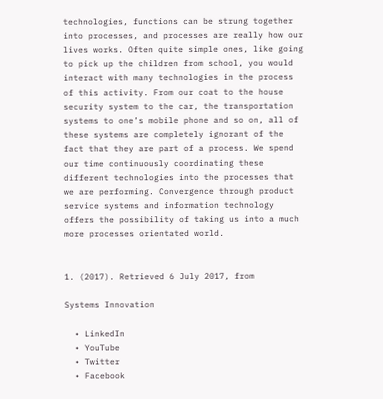technologies, functions can be strung together into processes, and processes are really how our lives works. Often quite simple ones, like going to pick up the children from school, you would interact with many technologies in the process of this activity. From our coat to the house security system to the car, the transportation systems to one’s mobile phone and so on, all of these systems are completely ignorant of the fact that they are part of a process. We spend our time continuously coordinating these different technologies into the processes that we are performing. Convergence through product service systems and information technology offers the possibility of taking us into a much more processes orientated world.


1. (2017). Retrieved 6 July 2017, from

Systems Innovation

  • LinkedIn
  • YouTube
  • Twitter
  • Facebook